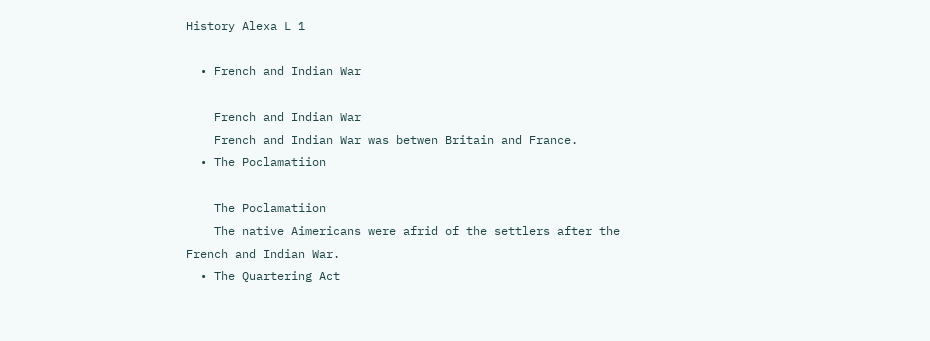History Alexa L 1

  • French and Indian War

    French and Indian War
    French and Indian War was betwen Britain and France.
  • The Poclamatiion

    The Poclamatiion
    The native Aimericans were afrid of the settlers after the French and Indian War.
  • The Quartering Act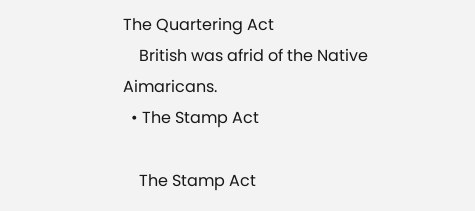The Quartering Act
    British was afrid of the Native Aimaricans.
  • The Stamp Act

    The Stamp Act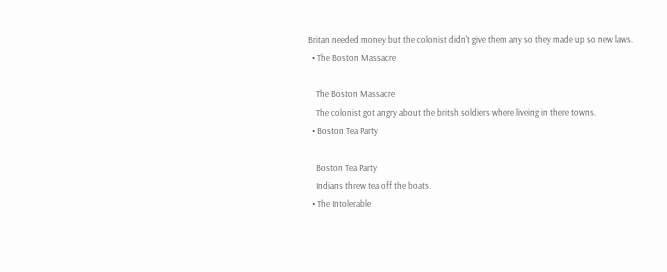Britan needed money but the colonist didn't give them any so they made up so new laws.
  • The Boston Massacre

    The Boston Massacre
    The colonist got angry about the britsh soldiers where liveing in there towns.
  • Boston Tea Party

    Boston Tea Party
    Indians threw tea off the boats.
  • The Intolerable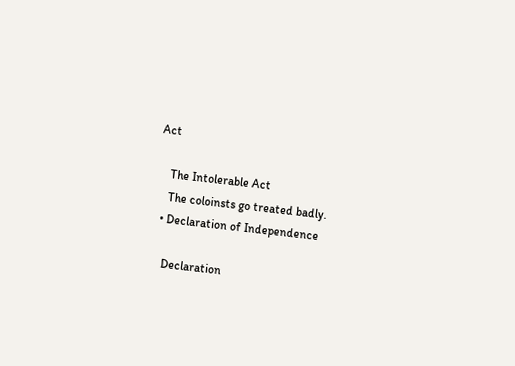Act

    The Intolerable Act
    The coloinsts go treated badly.
  • Declaration of Independence

    Declaration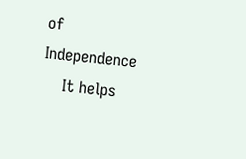of Independence
    It helps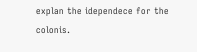explan the idependece for the colonis.